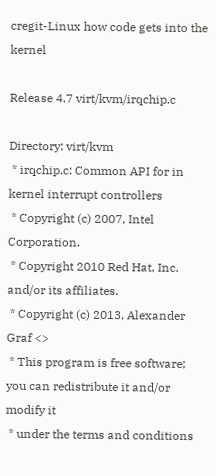cregit-Linux how code gets into the kernel

Release 4.7 virt/kvm/irqchip.c

Directory: virt/kvm
 * irqchip.c: Common API for in kernel interrupt controllers
 * Copyright (c) 2007, Intel Corporation.
 * Copyright 2010 Red Hat, Inc. and/or its affiliates.
 * Copyright (c) 2013, Alexander Graf <>
 * This program is free software; you can redistribute it and/or modify it
 * under the terms and conditions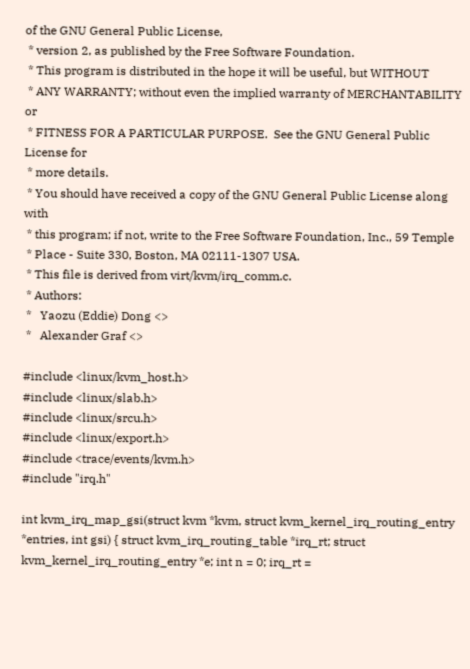of the GNU General Public License,
 * version 2, as published by the Free Software Foundation.
 * This program is distributed in the hope it will be useful, but WITHOUT
 * ANY WARRANTY; without even the implied warranty of MERCHANTABILITY or
 * FITNESS FOR A PARTICULAR PURPOSE.  See the GNU General Public License for
 * more details.
 * You should have received a copy of the GNU General Public License along with
 * this program; if not, write to the Free Software Foundation, Inc., 59 Temple
 * Place - Suite 330, Boston, MA 02111-1307 USA.
 * This file is derived from virt/kvm/irq_comm.c.
 * Authors:
 *   Yaozu (Eddie) Dong <>
 *   Alexander Graf <>

#include <linux/kvm_host.h>
#include <linux/slab.h>
#include <linux/srcu.h>
#include <linux/export.h>
#include <trace/events/kvm.h>
#include "irq.h"

int kvm_irq_map_gsi(struct kvm *kvm, struct kvm_kernel_irq_routing_entry *entries, int gsi) { struct kvm_irq_routing_table *irq_rt; struct kvm_kernel_irq_routing_entry *e; int n = 0; irq_rt =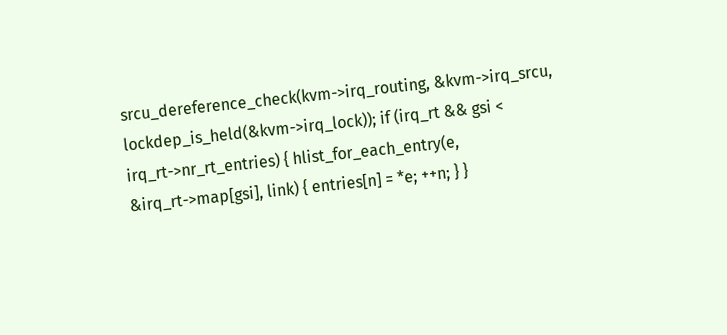srcu_dereference_check(kvm->irq_routing, &kvm->irq_srcu, lockdep_is_held(&kvm->irq_lock)); if (irq_rt && gsi < irq_rt->nr_rt_entries) { hlist_for_each_entry(e, &irq_rt->map[gsi], link) { entries[n] = *e; ++n; } }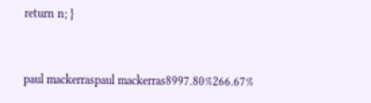return n; }


paul mackerraspaul mackerras8997.80%266.67%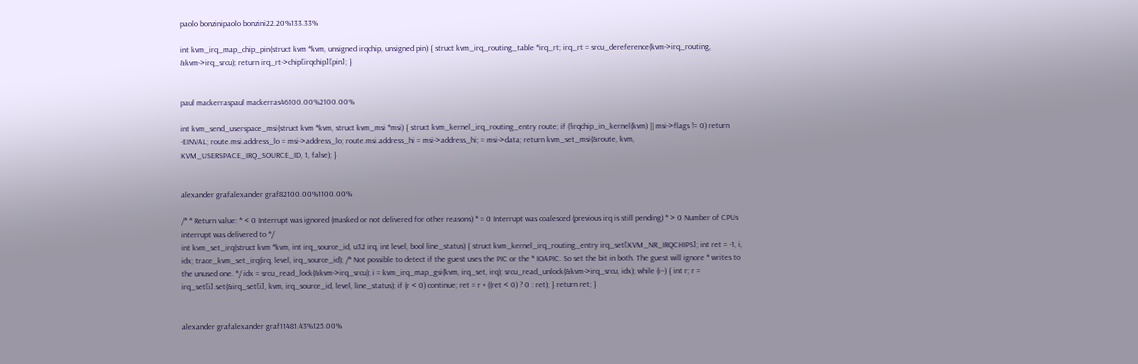paolo bonzinipaolo bonzini22.20%133.33%

int kvm_irq_map_chip_pin(struct kvm *kvm, unsigned irqchip, unsigned pin) { struct kvm_irq_routing_table *irq_rt; irq_rt = srcu_dereference(kvm->irq_routing, &kvm->irq_srcu); return irq_rt->chip[irqchip][pin]; }


paul mackerraspaul mackerras46100.00%2100.00%

int kvm_send_userspace_msi(struct kvm *kvm, struct kvm_msi *msi) { struct kvm_kernel_irq_routing_entry route; if (!irqchip_in_kernel(kvm) || msi->flags != 0) return -EINVAL; route.msi.address_lo = msi->address_lo; route.msi.address_hi = msi->address_hi; = msi->data; return kvm_set_msi(&route, kvm, KVM_USERSPACE_IRQ_SOURCE_ID, 1, false); }


alexander grafalexander graf82100.00%1100.00%

/* * Return value: * < 0 Interrupt was ignored (masked or not delivered for other reasons) * = 0 Interrupt was coalesced (previous irq is still pending) * > 0 Number of CPUs interrupt was delivered to */
int kvm_set_irq(struct kvm *kvm, int irq_source_id, u32 irq, int level, bool line_status) { struct kvm_kernel_irq_routing_entry irq_set[KVM_NR_IRQCHIPS]; int ret = -1, i, idx; trace_kvm_set_irq(irq, level, irq_source_id); /* Not possible to detect if the guest uses the PIC or the * IOAPIC. So set the bit in both. The guest will ignore * writes to the unused one. */ idx = srcu_read_lock(&kvm->irq_srcu); i = kvm_irq_map_gsi(kvm, irq_set, irq); srcu_read_unlock(&kvm->irq_srcu, idx); while (i--) { int r; r = irq_set[i].set(&irq_set[i], kvm, irq_source_id, level, line_status); if (r < 0) continue; ret = r + ((ret < 0) ? 0 : ret); } return ret; }


alexander grafalexander graf11481.43%125.00%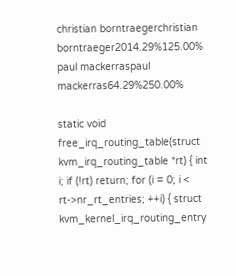christian borntraegerchristian borntraeger2014.29%125.00%
paul mackerraspaul mackerras64.29%250.00%

static void free_irq_routing_table(struct kvm_irq_routing_table *rt) { int i; if (!rt) return; for (i = 0; i < rt->nr_rt_entries; ++i) { struct kvm_kernel_irq_routing_entry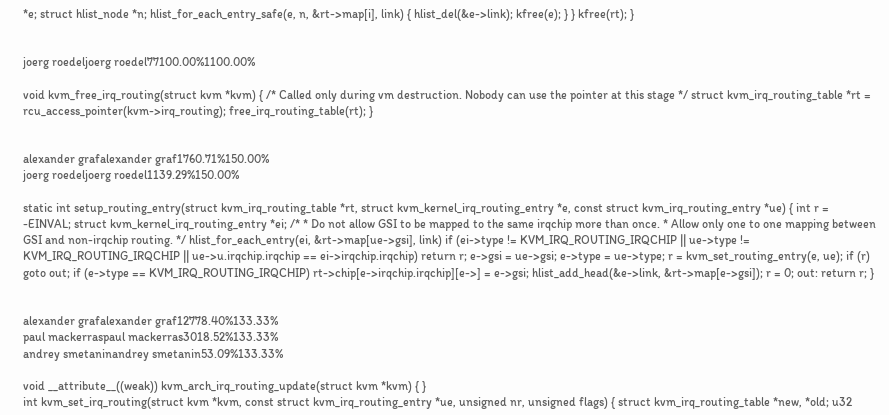*e; struct hlist_node *n; hlist_for_each_entry_safe(e, n, &rt->map[i], link) { hlist_del(&e->link); kfree(e); } } kfree(rt); }


joerg roedeljoerg roedel77100.00%1100.00%

void kvm_free_irq_routing(struct kvm *kvm) { /* Called only during vm destruction. Nobody can use the pointer at this stage */ struct kvm_irq_routing_table *rt = rcu_access_pointer(kvm->irq_routing); free_irq_routing_table(rt); }


alexander grafalexander graf1760.71%150.00%
joerg roedeljoerg roedel1139.29%150.00%

static int setup_routing_entry(struct kvm_irq_routing_table *rt, struct kvm_kernel_irq_routing_entry *e, const struct kvm_irq_routing_entry *ue) { int r = -EINVAL; struct kvm_kernel_irq_routing_entry *ei; /* * Do not allow GSI to be mapped to the same irqchip more than once. * Allow only one to one mapping between GSI and non-irqchip routing. */ hlist_for_each_entry(ei, &rt->map[ue->gsi], link) if (ei->type != KVM_IRQ_ROUTING_IRQCHIP || ue->type != KVM_IRQ_ROUTING_IRQCHIP || ue->u.irqchip.irqchip == ei->irqchip.irqchip) return r; e->gsi = ue->gsi; e->type = ue->type; r = kvm_set_routing_entry(e, ue); if (r) goto out; if (e->type == KVM_IRQ_ROUTING_IRQCHIP) rt->chip[e->irqchip.irqchip][e->] = e->gsi; hlist_add_head(&e->link, &rt->map[e->gsi]); r = 0; out: return r; }


alexander grafalexander graf12778.40%133.33%
paul mackerraspaul mackerras3018.52%133.33%
andrey smetaninandrey smetanin53.09%133.33%

void __attribute__((weak)) kvm_arch_irq_routing_update(struct kvm *kvm) { }
int kvm_set_irq_routing(struct kvm *kvm, const struct kvm_irq_routing_entry *ue, unsigned nr, unsigned flags) { struct kvm_irq_routing_table *new, *old; u32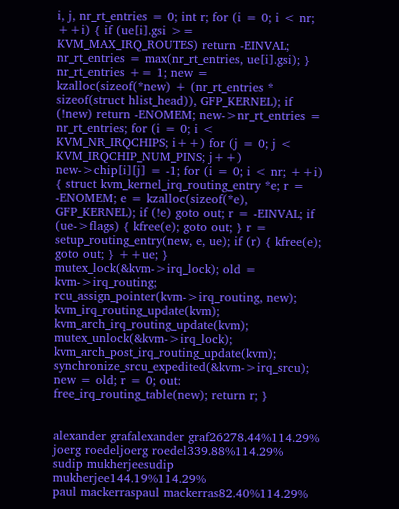i, j, nr_rt_entries = 0; int r; for (i = 0; i < nr; ++i) { if (ue[i].gsi >= KVM_MAX_IRQ_ROUTES) return -EINVAL; nr_rt_entries = max(nr_rt_entries, ue[i].gsi); } nr_rt_entries += 1; new = kzalloc(sizeof(*new) + (nr_rt_entries * sizeof(struct hlist_head)), GFP_KERNEL); if (!new) return -ENOMEM; new->nr_rt_entries = nr_rt_entries; for (i = 0; i < KVM_NR_IRQCHIPS; i++) for (j = 0; j < KVM_IRQCHIP_NUM_PINS; j++) new->chip[i][j] = -1; for (i = 0; i < nr; ++i) { struct kvm_kernel_irq_routing_entry *e; r = -ENOMEM; e = kzalloc(sizeof(*e), GFP_KERNEL); if (!e) goto out; r = -EINVAL; if (ue->flags) { kfree(e); goto out; } r = setup_routing_entry(new, e, ue); if (r) { kfree(e); goto out; } ++ue; } mutex_lock(&kvm->irq_lock); old = kvm->irq_routing; rcu_assign_pointer(kvm->irq_routing, new); kvm_irq_routing_update(kvm); kvm_arch_irq_routing_update(kvm); mutex_unlock(&kvm->irq_lock); kvm_arch_post_irq_routing_update(kvm); synchronize_srcu_expedited(&kvm->irq_srcu); new = old; r = 0; out: free_irq_routing_table(new); return r; }


alexander grafalexander graf26278.44%114.29%
joerg roedeljoerg roedel339.88%114.29%
sudip mukherjeesudip mukherjee144.19%114.29%
paul mackerraspaul mackerras82.40%114.29%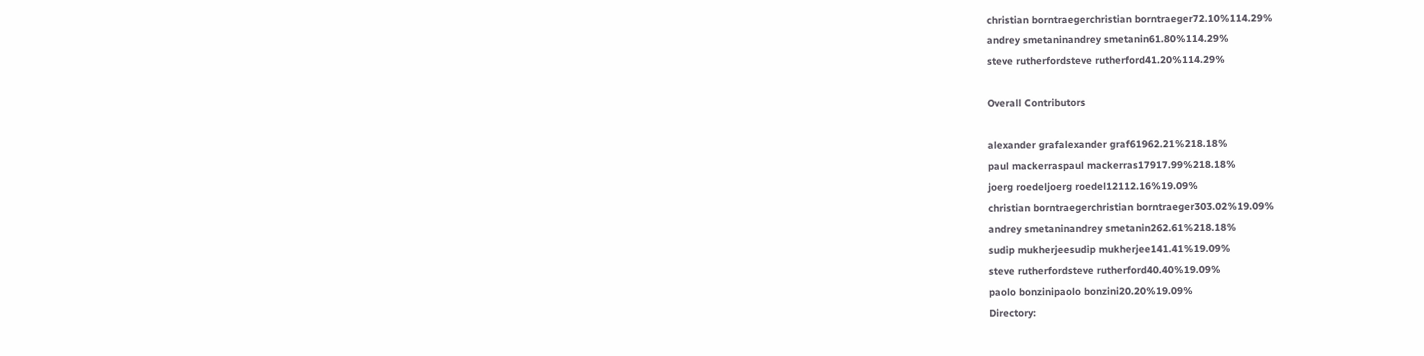christian borntraegerchristian borntraeger72.10%114.29%
andrey smetaninandrey smetanin61.80%114.29%
steve rutherfordsteve rutherford41.20%114.29%

Overall Contributors

alexander grafalexander graf61962.21%218.18%
paul mackerraspaul mackerras17917.99%218.18%
joerg roedeljoerg roedel12112.16%19.09%
christian borntraegerchristian borntraeger303.02%19.09%
andrey smetaninandrey smetanin262.61%218.18%
sudip mukherjeesudip mukherjee141.41%19.09%
steve rutherfordsteve rutherford40.40%19.09%
paolo bonzinipaolo bonzini20.20%19.09%
Directory: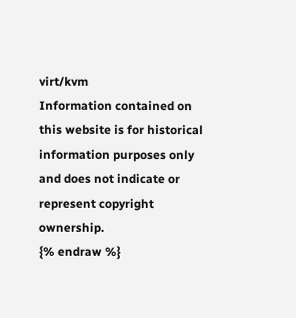virt/kvm
Information contained on this website is for historical information purposes only and does not indicate or represent copyright ownership.
{% endraw %}